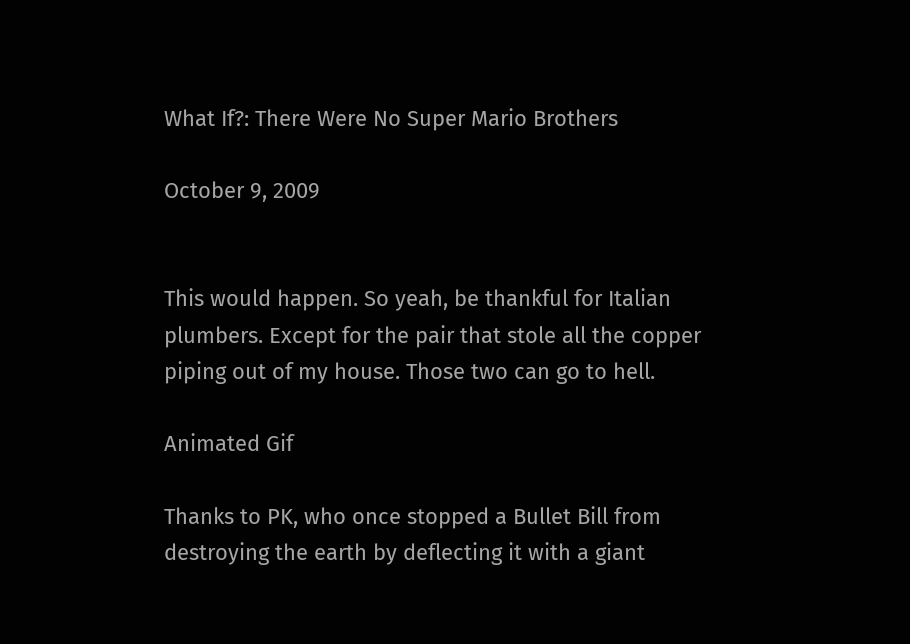What If?: There Were No Super Mario Brothers

October 9, 2009


This would happen. So yeah, be thankful for Italian plumbers. Except for the pair that stole all the copper piping out of my house. Those two can go to hell.

Animated Gif

Thanks to PK, who once stopped a Bullet Bill from destroying the earth by deflecting it with a giant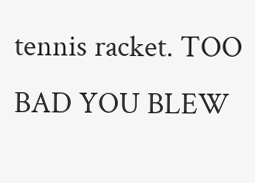tennis racket. TOO BAD YOU BLEW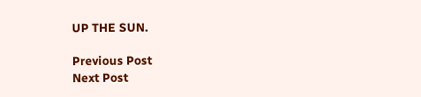UP THE SUN.

Previous Post
Next Post